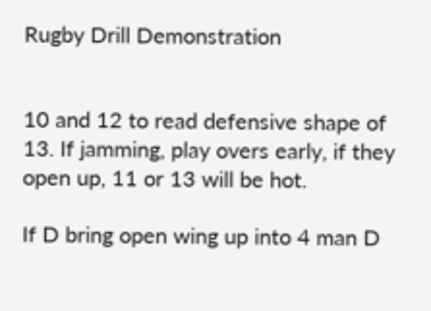Rugby Drill Demonstration


10 and 12 to read defensive shape of 13. If jamming, play overs early, if they open up, 11 or 13 will be hot.

If D bring open wing up into 4 man D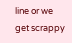line or we get scrappy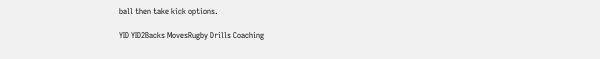ball then take kick options.

YID YID2Backs MovesRugby Drills Coaching